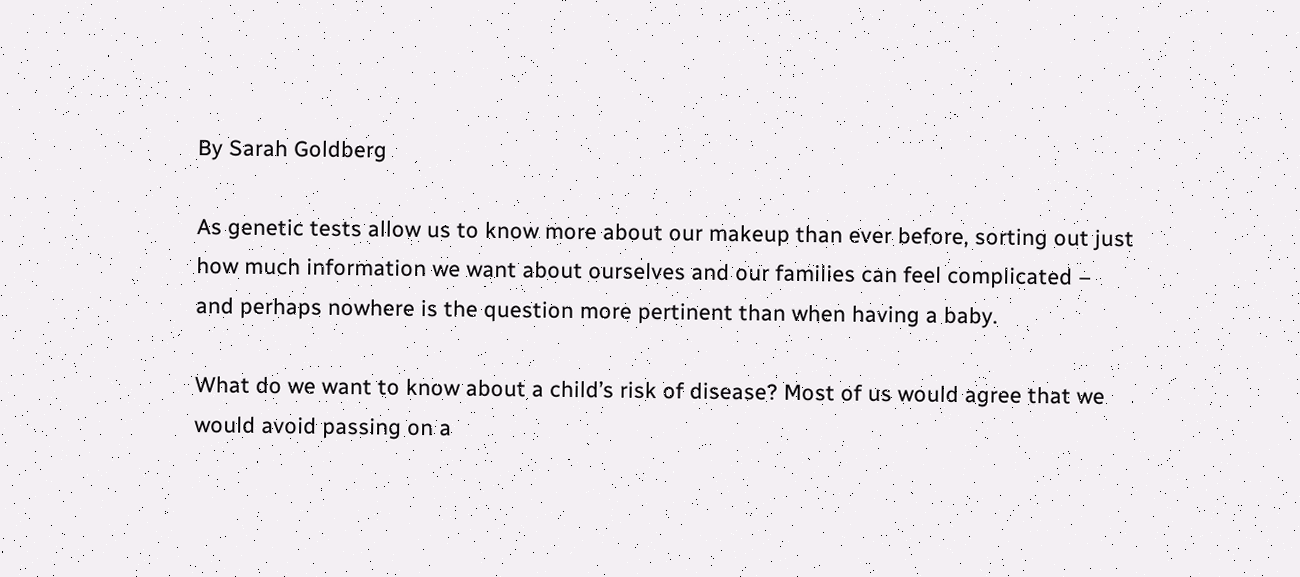By Sarah Goldberg

As genetic tests allow us to know more about our makeup than ever before, sorting out just how much information we want about ourselves and our families can feel complicated – and perhaps nowhere is the question more pertinent than when having a baby.

What do we want to know about a child’s risk of disease? Most of us would agree that we would avoid passing on a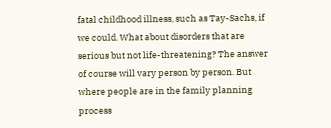fatal childhood illness, such as Tay-Sachs, if we could. What about disorders that are serious but not life-threatening? The answer of course will vary person by person. But where people are in the family planning process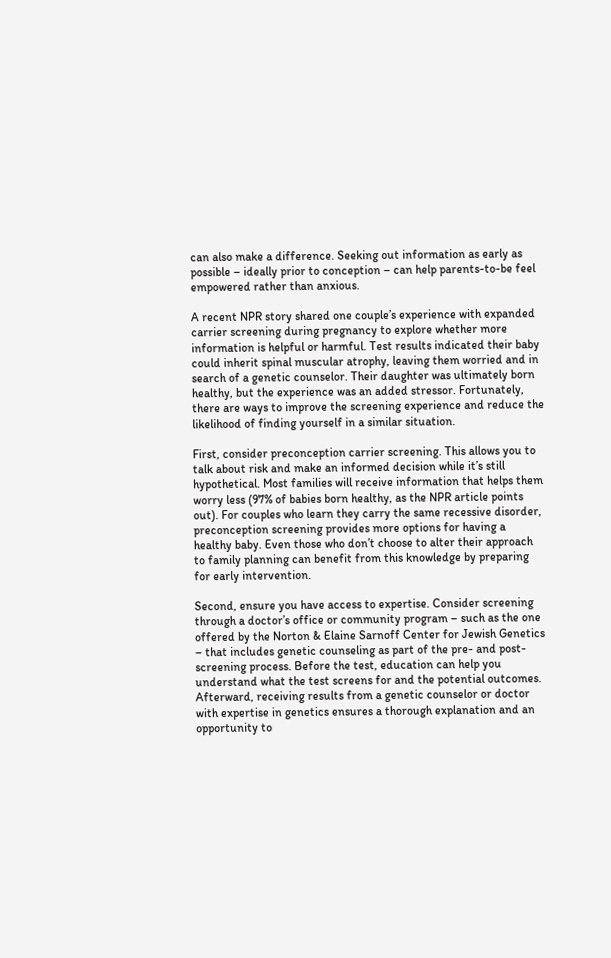can also make a difference. Seeking out information as early as possible – ideally prior to conception – can help parents-to-be feel empowered rather than anxious.

A recent NPR story shared one couple’s experience with expanded carrier screening during pregnancy to explore whether more information is helpful or harmful. Test results indicated their baby could inherit spinal muscular atrophy, leaving them worried and in search of a genetic counselor. Their daughter was ultimately born healthy, but the experience was an added stressor. Fortunately, there are ways to improve the screening experience and reduce the likelihood of finding yourself in a similar situation.

First, consider preconception carrier screening. This allows you to talk about risk and make an informed decision while it’s still hypothetical. Most families will receive information that helps them worry less (97% of babies born healthy, as the NPR article points out). For couples who learn they carry the same recessive disorder, preconception screening provides more options for having a healthy baby. Even those who don’t choose to alter their approach to family planning can benefit from this knowledge by preparing for early intervention.

Second, ensure you have access to expertise. Consider screening through a doctor’s office or community program – such as the one offered by the Norton & Elaine Sarnoff Center for Jewish Genetics – that includes genetic counseling as part of the pre- and post-screening process. Before the test, education can help you understand what the test screens for and the potential outcomes. Afterward, receiving results from a genetic counselor or doctor with expertise in genetics ensures a thorough explanation and an opportunity to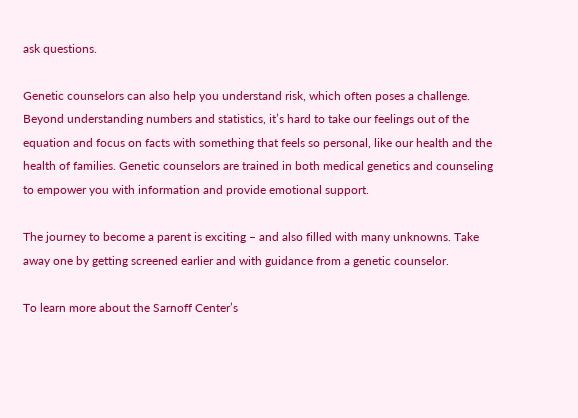ask questions.

Genetic counselors can also help you understand risk, which often poses a challenge. Beyond understanding numbers and statistics, it’s hard to take our feelings out of the equation and focus on facts with something that feels so personal, like our health and the health of families. Genetic counselors are trained in both medical genetics and counseling to empower you with information and provide emotional support.

The journey to become a parent is exciting – and also filled with many unknowns. Take away one by getting screened earlier and with guidance from a genetic counselor.

To learn more about the Sarnoff Center’s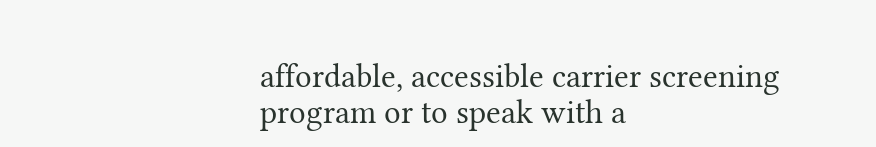affordable, accessible carrier screening program or to speak with a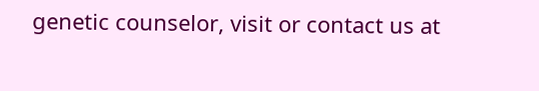genetic counselor, visit or contact us at